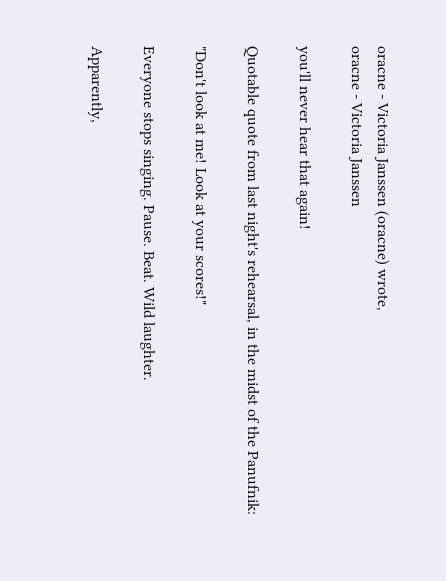oracne - Victoria Janssen (oracne) wrote,
oracne - Victoria Janssen

you'll never hear that again!

Quotable quote from last night's rehearsal, in the midst of the Panufnik:

"Don't look at me! Look at your scores!"

Everyone stops singing. Pause. Beat. Wild laughter.

Apparently,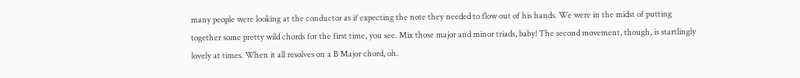many people were looking at the conductor as if expecting the note they needed to flow out of his hands. We were in the midst of putting together some pretty wild chords for the first time, you see. Mix those major and minor triads, baby! The second movement, though, is startlingly lovely at times. When it all resolves on a B Major chord, oh.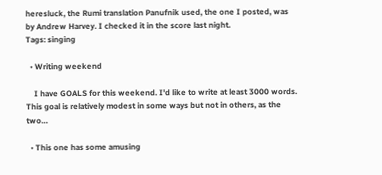heresluck, the Rumi translation Panufnik used, the one I posted, was by Andrew Harvey. I checked it in the score last night.
Tags: singing

  • Writing weekend

    I have GOALS for this weekend. I'd like to write at least 3000 words. This goal is relatively modest in some ways but not in others, as the two…

  • This one has some amusing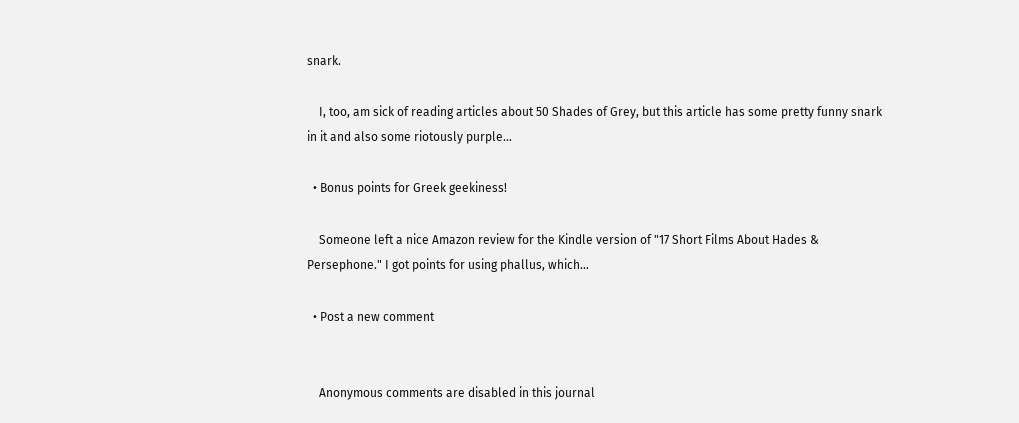snark.

    I, too, am sick of reading articles about 50 Shades of Grey, but this article has some pretty funny snark in it and also some riotously purple…

  • Bonus points for Greek geekiness!

    Someone left a nice Amazon review for the Kindle version of "17 Short Films About Hades & Persephone." I got points for using phallus, which…

  • Post a new comment


    Anonymous comments are disabled in this journal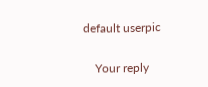default userpic

    Your reply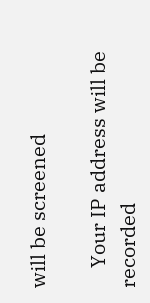will be screened

    Your IP address will be recorded